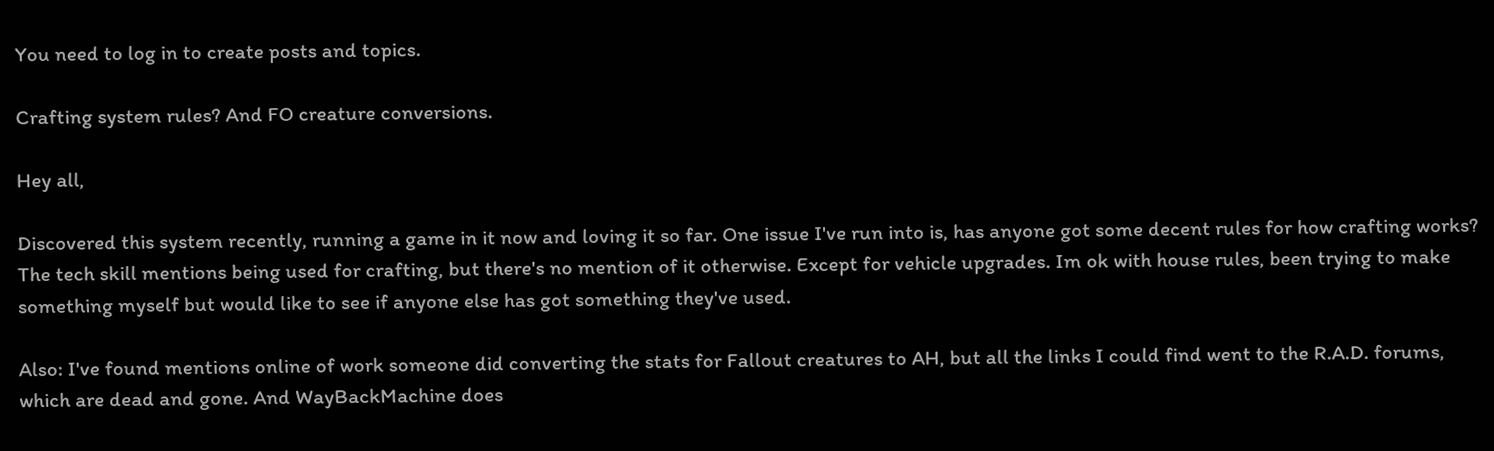You need to log in to create posts and topics.

Crafting system rules? And FO creature conversions.

Hey all,

Discovered this system recently, running a game in it now and loving it so far. One issue I've run into is, has anyone got some decent rules for how crafting works? The tech skill mentions being used for crafting, but there's no mention of it otherwise. Except for vehicle upgrades. Im ok with house rules, been trying to make something myself but would like to see if anyone else has got something they've used.

Also: I've found mentions online of work someone did converting the stats for Fallout creatures to AH, but all the links I could find went to the R.A.D. forums, which are dead and gone. And WayBackMachine does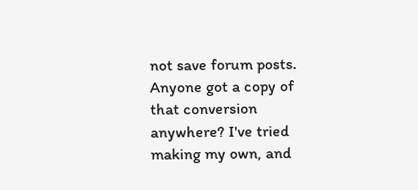not save forum posts. Anyone got a copy of that conversion anywhere? I've tried making my own, and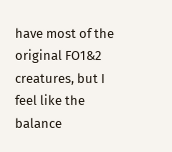have most of the original FO1&2 creatures, but I feel like the balance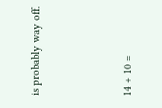is probably way off.




14 + 10 =